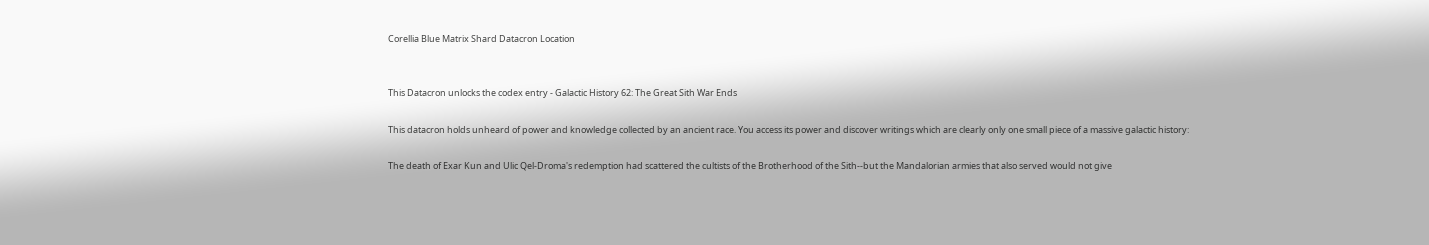Corellia Blue Matrix Shard Datacron Location


This Datacron unlocks the codex entry - Galactic History 62: The Great Sith War Ends

This datacron holds unheard of power and knowledge collected by an ancient race. You access its power and discover writings which are clearly only one small piece of a massive galactic history:

The death of Exar Kun and Ulic Qel-Droma's redemption had scattered the cultists of the Brotherhood of the Sith--but the Mandalorian armies that also served would not give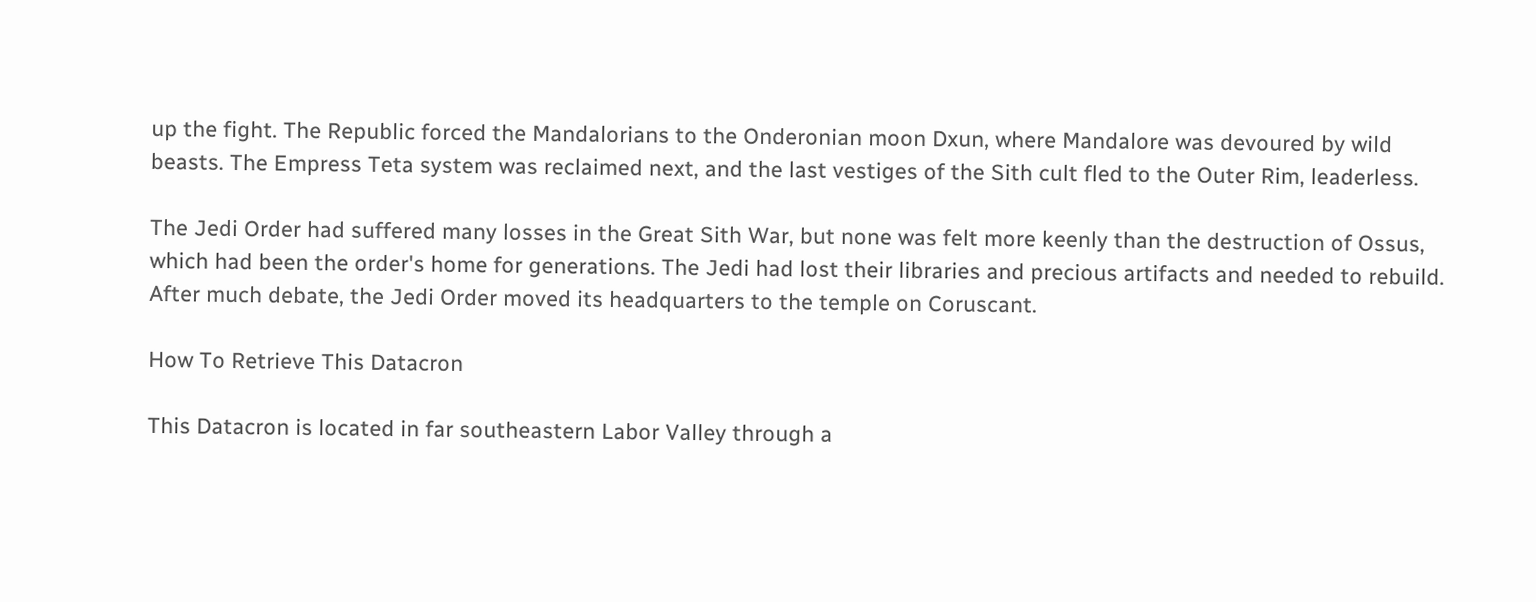up the fight. The Republic forced the Mandalorians to the Onderonian moon Dxun, where Mandalore was devoured by wild beasts. The Empress Teta system was reclaimed next, and the last vestiges of the Sith cult fled to the Outer Rim, leaderless.

The Jedi Order had suffered many losses in the Great Sith War, but none was felt more keenly than the destruction of Ossus, which had been the order's home for generations. The Jedi had lost their libraries and precious artifacts and needed to rebuild. After much debate, the Jedi Order moved its headquarters to the temple on Coruscant.

How To Retrieve This Datacron

This Datacron is located in far southeastern Labor Valley through a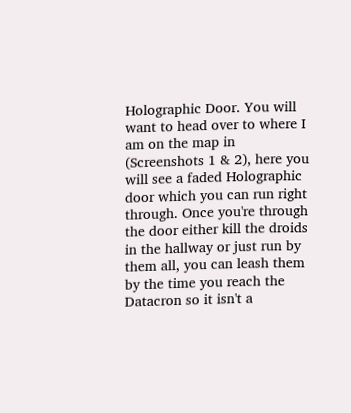Holographic Door. You will want to head over to where I am on the map in (Screenshots 1 & 2), here you will see a faded Holographic door which you can run right through. Once you're through the door either kill the droids in the hallway or just run by them all, you can leash them by the time you reach the Datacron so it isn't a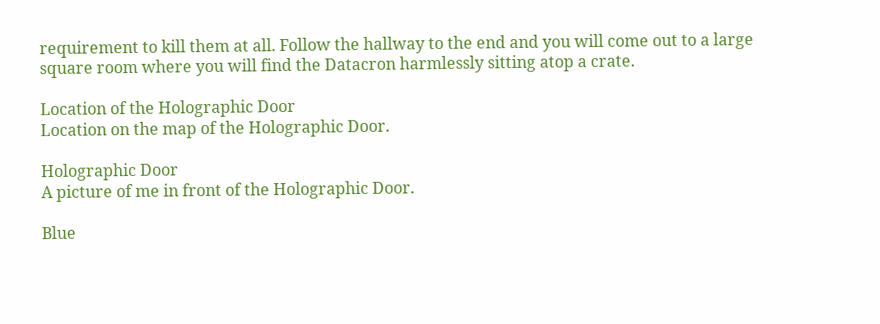requirement to kill them at all. Follow the hallway to the end and you will come out to a large square room where you will find the Datacron harmlessly sitting atop a crate.

Location of the Holographic Door
Location on the map of the Holographic Door.

Holographic Door
A picture of me in front of the Holographic Door.

Blue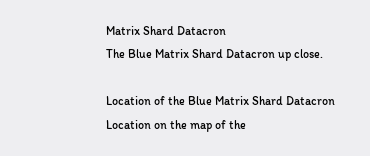Matrix Shard Datacron
The Blue Matrix Shard Datacron up close.

Location of the Blue Matrix Shard Datacron
Location on the map of the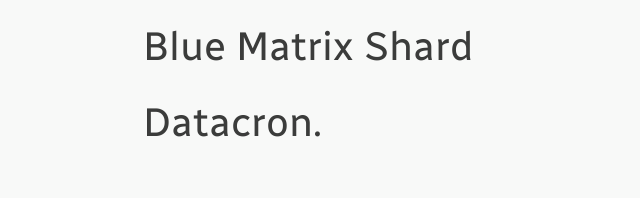Blue Matrix Shard Datacron.